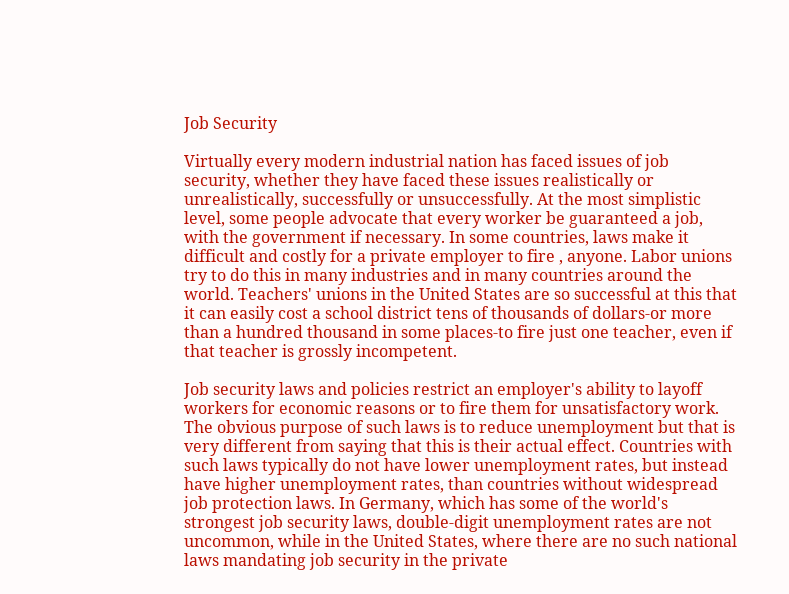Job Security

Virtually every modern industrial nation has faced issues of job security, whether they have faced these issues realistically or unrealistically, successfully or unsuccessfully. At the most simplistic level, some people advocate that every worker be guaranteed a job, with the government if necessary. In some countries, laws make it difficult and costly for a private employer to fire , anyone. Labor unions try to do this in many industries and in many countries around the world. Teachers' unions in the United States are so successful at this that it can easily cost a school district tens of thousands of dollars-or more than a hundred thousand in some places-to fire just one teacher, even if that teacher is grossly incompetent.

Job security laws and policies restrict an employer's ability to layoff workers for economic reasons or to fire them for unsatisfactory work. The obvious purpose of such laws is to reduce unemployment but that is very different from saying that this is their actual effect. Countries with such laws typically do not have lower unemployment rates, but instead have higher unemployment rates, than countries without widespread job protection laws. In Germany, which has some of the world's strongest job security laws, double-digit unemployment rates are not uncommon, while in the United States, where there are no such national laws mandating job security in the private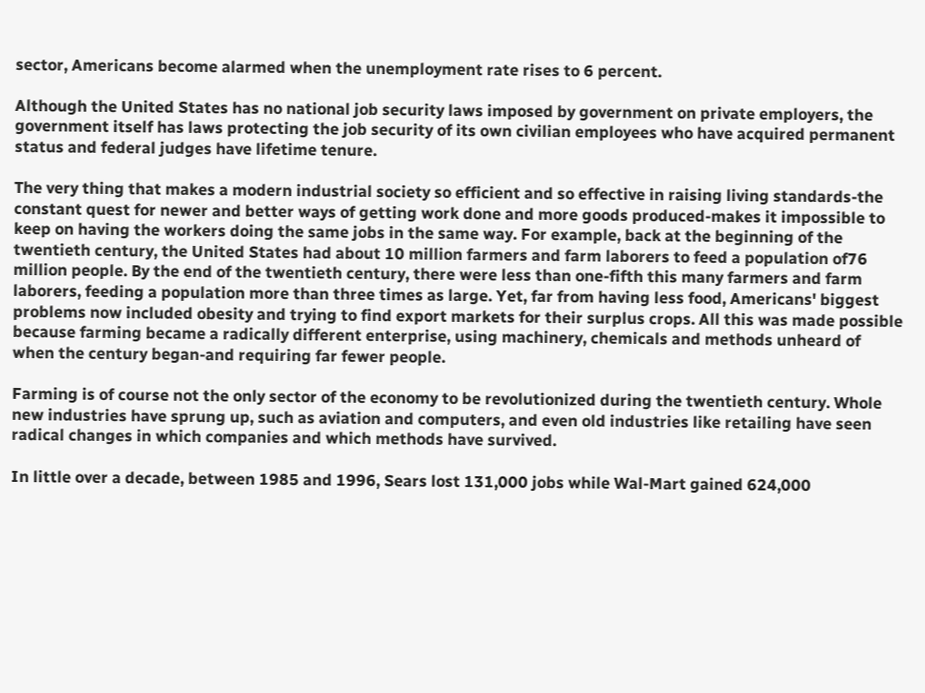sector, Americans become alarmed when the unemployment rate rises to 6 percent.

Although the United States has no national job security laws imposed by government on private employers, the government itself has laws protecting the job security of its own civilian employees who have acquired permanent status and federal judges have lifetime tenure.

The very thing that makes a modern industrial society so efficient and so effective in raising living standards-the constant quest for newer and better ways of getting work done and more goods produced-makes it impossible to keep on having the workers doing the same jobs in the same way. For example, back at the beginning of the twentieth century, the United States had about 10 million farmers and farm laborers to feed a population of76 million people. By the end of the twentieth century, there were less than one-fifth this many farmers and farm laborers, feeding a population more than three times as large. Yet, far from having less food, Americans' biggest problems now included obesity and trying to find export markets for their surplus crops. All this was made possible because farming became a radically different enterprise, using machinery, chemicals and methods unheard of when the century began-and requiring far fewer people.

Farming is of course not the only sector of the economy to be revolutionized during the twentieth century. Whole new industries have sprung up, such as aviation and computers, and even old industries like retailing have seen radical changes in which companies and which methods have survived.

In little over a decade, between 1985 and 1996, Sears lost 131,000 jobs while Wal-Mart gained 624,000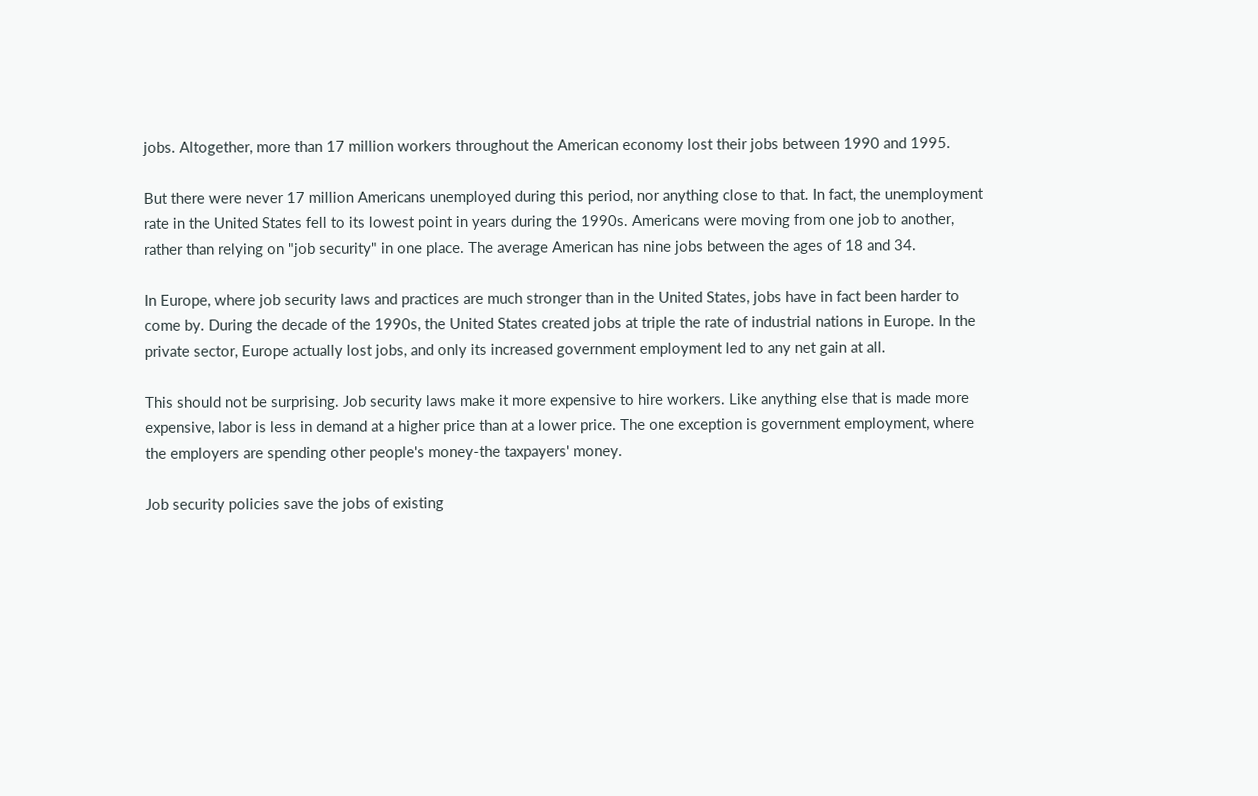jobs. Altogether, more than 17 million workers throughout the American economy lost their jobs between 1990 and 1995.

But there were never 17 million Americans unemployed during this period, nor anything close to that. In fact, the unemployment rate in the United States fell to its lowest point in years during the 1990s. Americans were moving from one job to another, rather than relying on "job security" in one place. The average American has nine jobs between the ages of 18 and 34.

In Europe, where job security laws and practices are much stronger than in the United States, jobs have in fact been harder to come by. During the decade of the 1990s, the United States created jobs at triple the rate of industrial nations in Europe. In the private sector, Europe actually lost jobs, and only its increased government employment led to any net gain at all.

This should not be surprising. Job security laws make it more expensive to hire workers. Like anything else that is made more expensive, labor is less in demand at a higher price than at a lower price. The one exception is government employment, where the employers are spending other people's money-the taxpayers' money.

Job security policies save the jobs of existing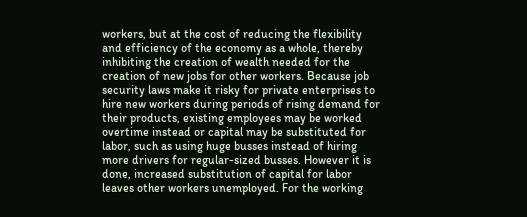workers, but at the cost of reducing the flexibility and efficiency of the economy as a whole, thereby inhibiting the creation of wealth needed for the creation of new jobs for other workers. Because job security laws make it risky for private enterprises to hire new workers during periods of rising demand for their products, existing employees may be worked overtime instead or capital may be substituted for labor, such as using huge busses instead of hiring more drivers for regular-sized busses. However it is done, increased substitution of capital for labor leaves other workers unemployed. For the working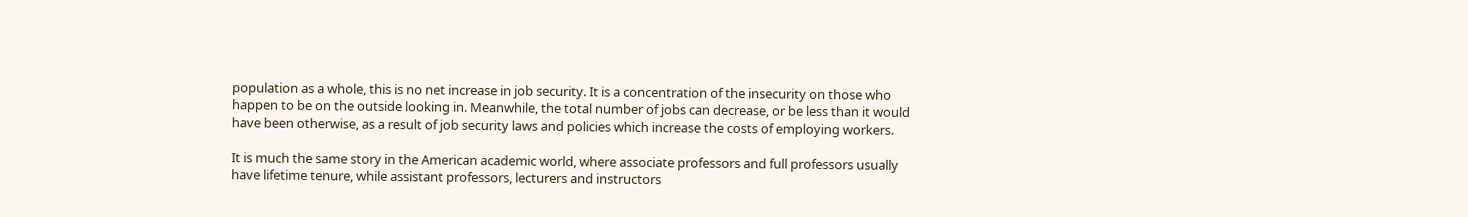population as a whole, this is no net increase in job security. It is a concentration of the insecurity on those who happen to be on the outside looking in. Meanwhile, the total number of jobs can decrease, or be less than it would have been otherwise, as a result of job security laws and policies which increase the costs of employing workers.

It is much the same story in the American academic world, where associate professors and full professors usually have lifetime tenure, while assistant professors, lecturers and instructors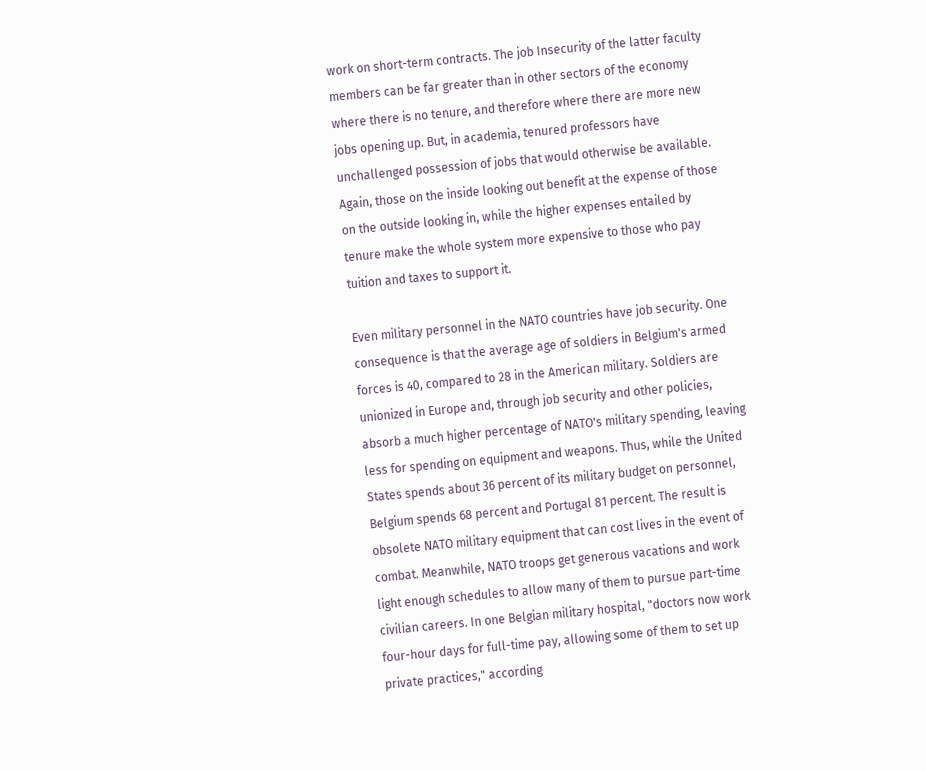work on short-term contracts. The job Insecurity of the latter faculty members can be far greater than in other sectors of the economy where there is no tenure, and therefore where there are more new jobs opening up. But, in academia, tenured professors have unchallenged possession of jobs that would otherwise be available. Again, those on the inside looking out benefit at the expense of those on the outside looking in, while the higher expenses entailed by tenure make the whole system more expensive to those who pay tuition and taxes to support it.

Even military personnel in the NATO countries have job security. One consequence is that the average age of soldiers in Belgium's armed forces is 40, compared to 28 in the American military. Soldiers are unionized in Europe and, through job security and other policies, absorb a much higher percentage of NATO's military spending, leaving less for spending on equipment and weapons. Thus, while the United States spends about 36 percent of its military budget on personnel, Belgium spends 68 percent and Portugal 81 percent. The result is obsolete NATO military equipment that can cost lives in the event of combat. Meanwhile, NATO troops get generous vacations and work light enough schedules to allow many of them to pursue part-time civilian careers. In one Belgian military hospital, "doctors now work four-hour days for full-time pay, allowing some of them to set up private practices," according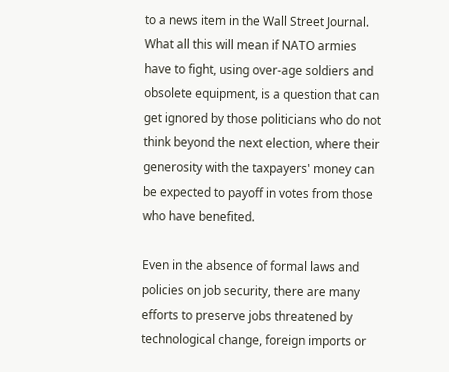to a news item in the Wall Street Journal. What all this will mean if NATO armies have to fight, using over-age soldiers and obsolete equipment, is a question that can get ignored by those politicians who do not think beyond the next election, where their generosity with the taxpayers' money can be expected to payoff in votes from those who have benefited.

Even in the absence of formal laws and policies on job security, there are many efforts to preserve jobs threatened by technological change, foreign imports or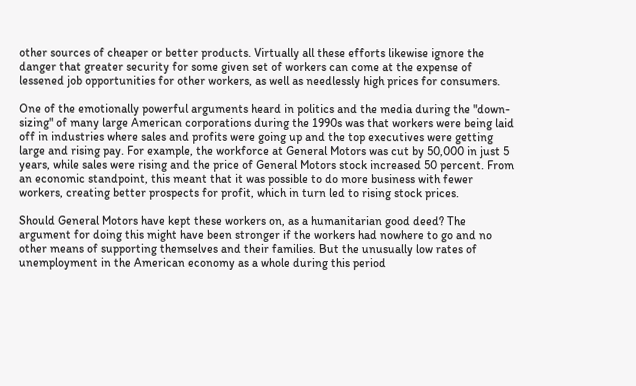other sources of cheaper or better products. Virtually all these efforts likewise ignore the danger that greater security for some given set of workers can come at the expense of lessened job opportunities for other workers, as well as needlessly high prices for consumers.

One of the emotionally powerful arguments heard in politics and the media during the "down-sizing" of many large American corporations during the 1990s was that workers were being laid off in industries where sales and profits were going up and the top executives were getting large and rising pay. For example, the workforce at General Motors was cut by 50,000 in just 5 years, while sales were rising and the price of General Motors stock increased 50 percent. From an economic standpoint, this meant that it was possible to do more business with fewer workers, creating better prospects for profit, which in turn led to rising stock prices.

Should General Motors have kept these workers on, as a humanitarian good deed? The argument for doing this might have been stronger if the workers had nowhere to go and no other means of supporting themselves and their families. But the unusually low rates of unemployment in the American economy as a whole during this period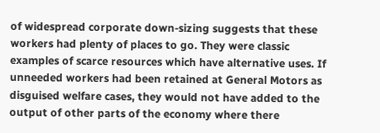of widespread corporate down-sizing suggests that these workers had plenty of places to go. They were classic examples of scarce resources which have alternative uses. If unneeded workers had been retained at General Motors as disguised welfare cases, they would not have added to the output of other parts of the economy where there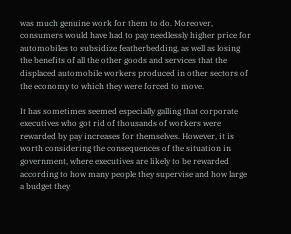was much genuine work for them to do. Moreover, consumers would have had to pay needlessly higher price for automobiles to subsidize featherbedding, as well as losing the benefits of all the other goods and services that the displaced automobile workers produced in other sectors of the economy to which they were forced to move.

It has sometimes seemed especially galling that corporate executives who got rid of thousands of workers were rewarded by pay increases for themselves. However, it is worth considering the consequences of the situation in government, where executives are likely to be rewarded according to how many people they supervise and how large a budget they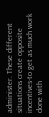administer. These different situations create opposite incentives-to get as much work done with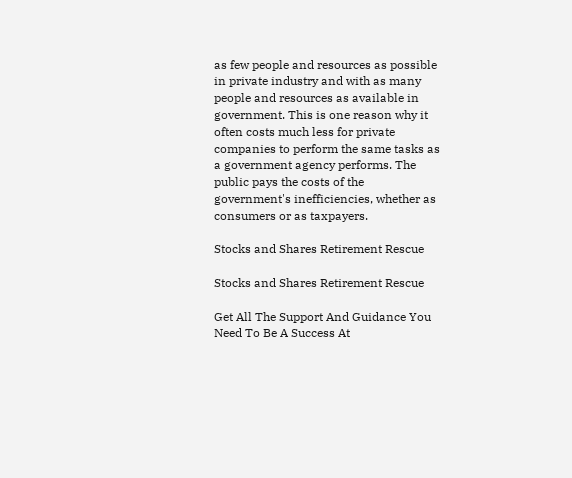as few people and resources as possible in private industry and with as many people and resources as available in government. This is one reason why it often costs much less for private companies to perform the same tasks as a government agency performs. The public pays the costs of the government's inefficiencies, whether as consumers or as taxpayers.

Stocks and Shares Retirement Rescue

Stocks and Shares Retirement Rescue

Get All The Support And Guidance You Need To Be A Success At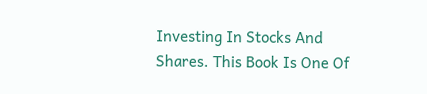Investing In Stocks And Shares. This Book Is One Of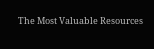The Most Valuable Resources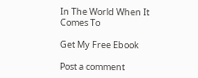In The World When It Comes To

Get My Free Ebook

Post a comment